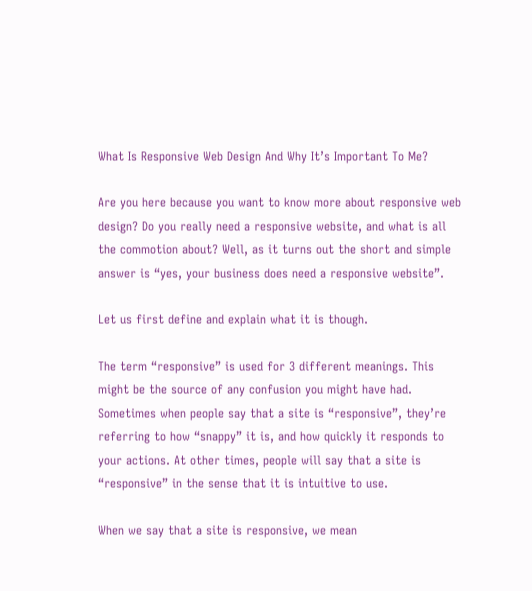What Is Responsive Web Design And Why It’s Important To Me?

Are you here because you want to know more about responsive web design? Do you really need a responsive website, and what is all the commotion about? Well, as it turns out the short and simple answer is “yes, your business does need a responsive website”.

Let us first define and explain what it is though.

The term “responsive” is used for 3 different meanings. This might be the source of any confusion you might have had. Sometimes when people say that a site is “responsive”, they’re referring to how “snappy” it is, and how quickly it responds to your actions. At other times, people will say that a site is “responsive” in the sense that it is intuitive to use.

When we say that a site is responsive, we mean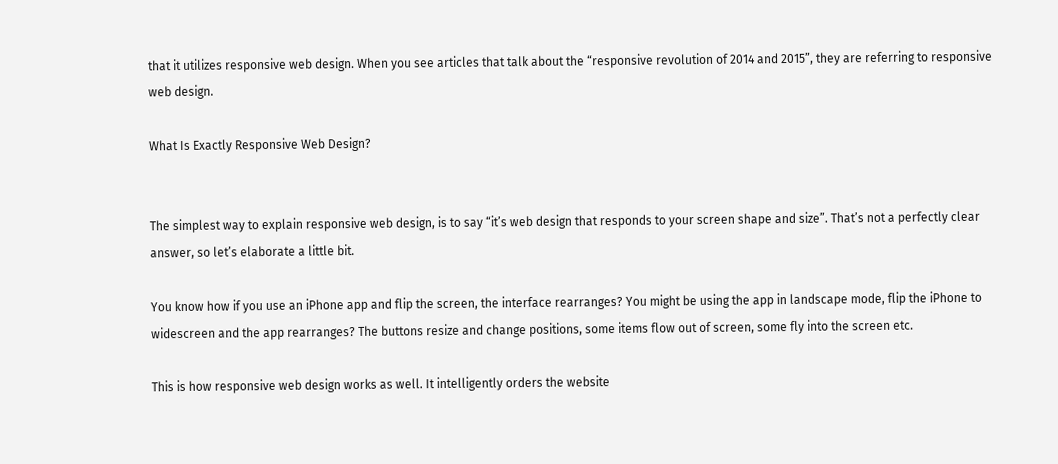that it utilizes responsive web design. When you see articles that talk about the “responsive revolution of 2014 and 2015”, they are referring to responsive web design.

What Is Exactly Responsive Web Design?


The simplest way to explain responsive web design, is to say “it’s web design that responds to your screen shape and size”. That’s not a perfectly clear answer, so let’s elaborate a little bit.

You know how if you use an iPhone app and flip the screen, the interface rearranges? You might be using the app in landscape mode, flip the iPhone to widescreen and the app rearranges? The buttons resize and change positions, some items flow out of screen, some fly into the screen etc.

This is how responsive web design works as well. It intelligently orders the website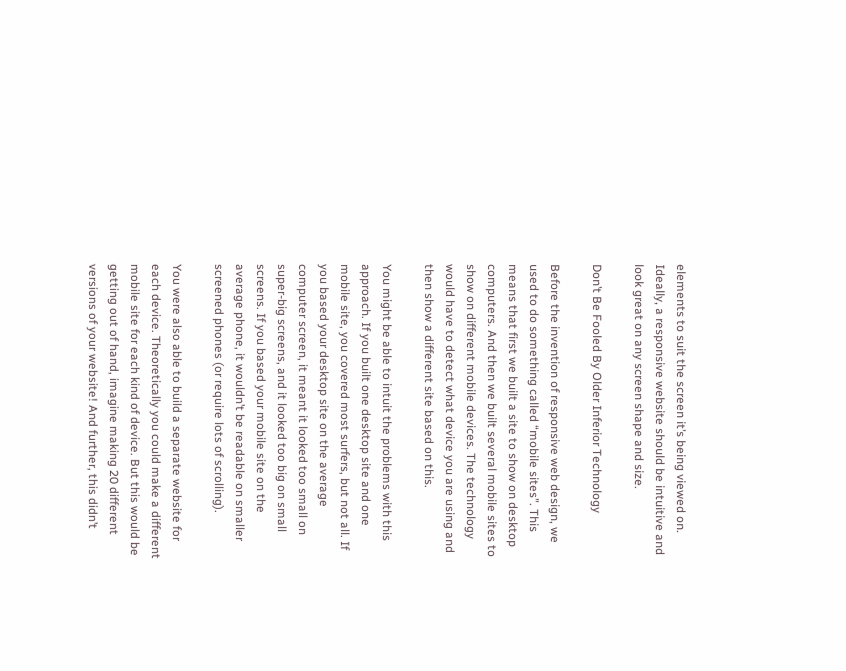elements to suit the screen it’s being viewed on. Ideally, a responsive website should be intuitive and look great on any screen shape and size.

Don’t Be Fooled By Older Inferior Technology

Before the invention of responsive web design, we used to do something called “mobile sites”. This means that first we built a site to show on desktop computers. And then we built several mobile sites to show on different mobile devices. The technology would have to detect what device you are using and then show a different site based on this.

You might be able to intuit the problems with this approach. If you built one desktop site and one mobile site, you covered most surfers, but not all. If you based your desktop site on the average computer screen, it meant it looked too small on super-big screens, and it looked too big on small screens. If you based your mobile site on the average phone, it wouldn’t be readable on smaller screened phones (or require lots of scrolling).

You were also able to build a separate website for each device. Theoretically you could make a different mobile site for each kind of device. But this would be getting out of hand, imagine making 20 different versions of your website! And further, this didn’t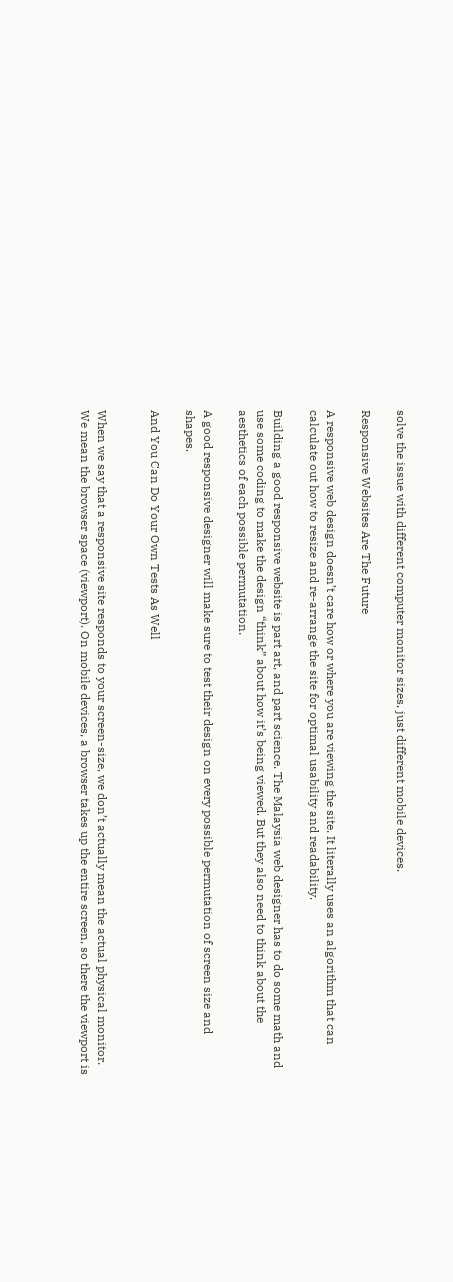solve the issue with different computer monitor sizes, just different mobile devices.

Responsive Websites Are The Future

A responsive web design doesn’t care how or where you are viewing the site. It literally uses an algorithm that can calculate out how to resize and re-arrange the site for optimal usability and readability.

Building a good responsive website is part art, and part science. The Malaysia web designer has to do some math and use some coding to make the design “think” about how it’s being viewed. But they also need to think about the aesthetics of each possible permutation.

A good responsive designer will make sure to test their design on every possible permutation of screen size and shapes.

And You Can Do Your Own Tests As Well


When we say that a responsive site responds to your screen-size, we don’t actually mean the actual physical monitor. We mean the browser space (viewport). On mobile devices, a browser takes up the entire screen, so there the viewport is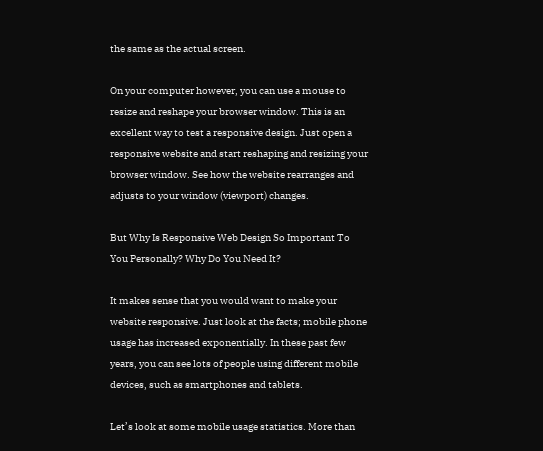the same as the actual screen.

On your computer however, you can use a mouse to resize and reshape your browser window. This is an excellent way to test a responsive design. Just open a responsive website and start reshaping and resizing your browser window. See how the website rearranges and adjusts to your window (viewport) changes.

But Why Is Responsive Web Design So Important To You Personally? Why Do You Need It?

It makes sense that you would want to make your website responsive. Just look at the facts; mobile phone usage has increased exponentially. In these past few years, you can see lots of people using different mobile devices, such as smartphones and tablets.

Let’s look at some mobile usage statistics. More than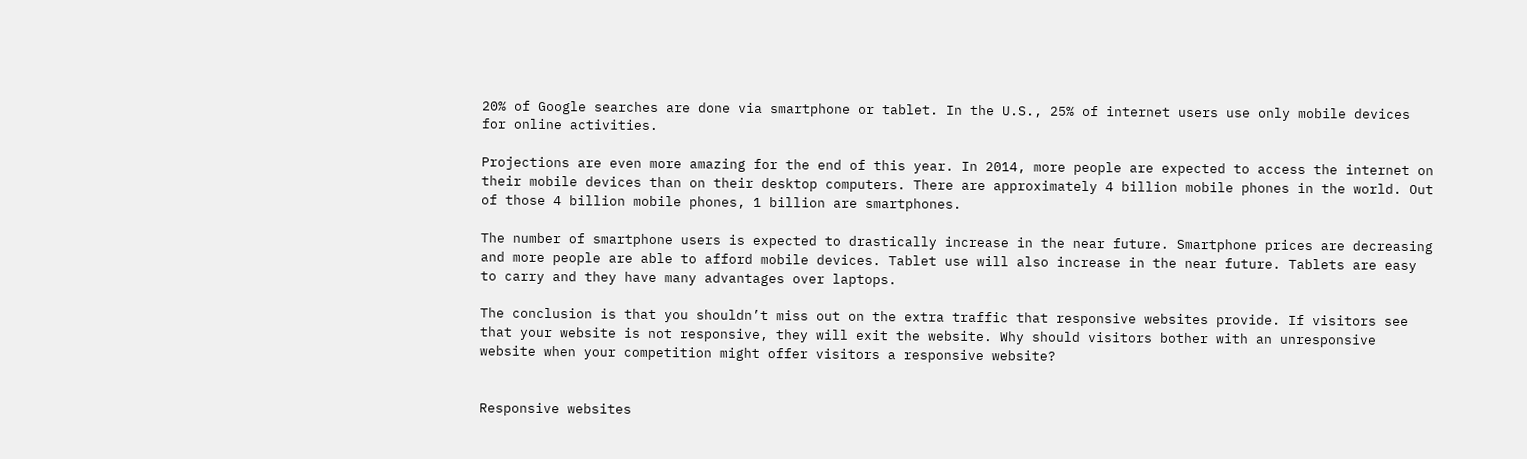20% of Google searches are done via smartphone or tablet. In the U.S., 25% of internet users use only mobile devices for online activities.

Projections are even more amazing for the end of this year. In 2014, more people are expected to access the internet on their mobile devices than on their desktop computers. There are approximately 4 billion mobile phones in the world. Out of those 4 billion mobile phones, 1 billion are smartphones.

The number of smartphone users is expected to drastically increase in the near future. Smartphone prices are decreasing and more people are able to afford mobile devices. Tablet use will also increase in the near future. Tablets are easy to carry and they have many advantages over laptops.

The conclusion is that you shouldn’t miss out on the extra traffic that responsive websites provide. If visitors see that your website is not responsive, they will exit the website. Why should visitors bother with an unresponsive website when your competition might offer visitors a responsive website?


Responsive websites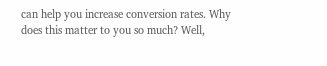can help you increase conversion rates. Why does this matter to you so much? Well,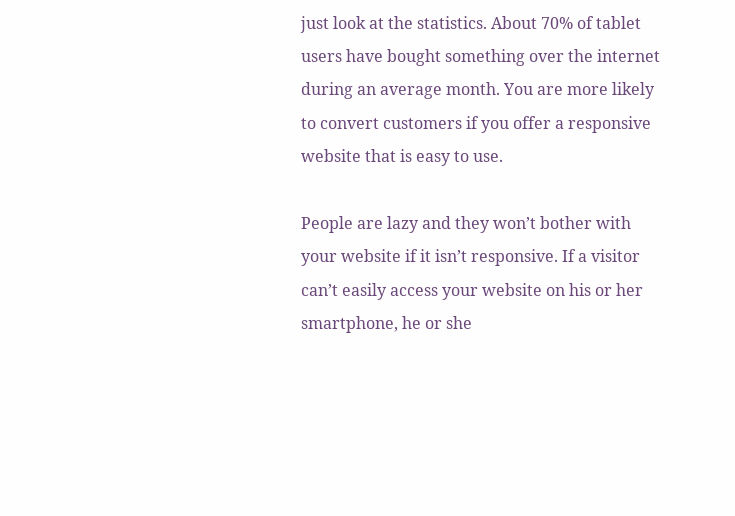just look at the statistics. About 70% of tablet users have bought something over the internet during an average month. You are more likely to convert customers if you offer a responsive website that is easy to use.

People are lazy and they won’t bother with your website if it isn’t responsive. If a visitor can’t easily access your website on his or her smartphone, he or she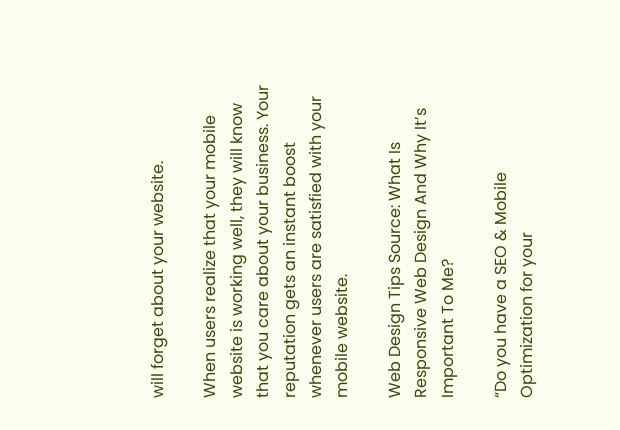will forget about your website.

When users realize that your mobile website is working well, they will know that you care about your business. Your reputation gets an instant boost whenever users are satisfied with your mobile website.

Web Design Tips Source: What Is Responsive Web Design And Why It’s Important To Me?

“Do you have a SEO & Mobile Optimization for your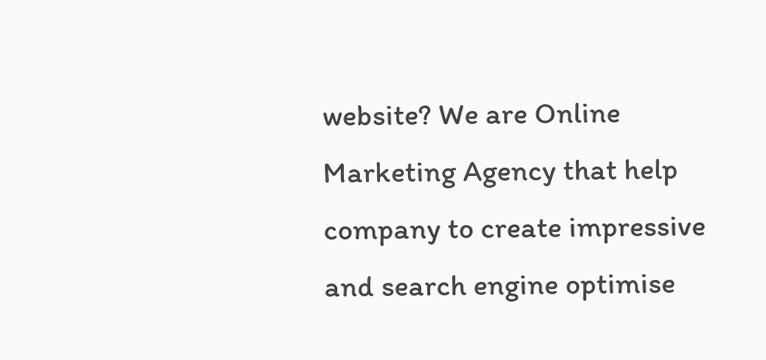website? We are Online Marketing Agency that help company to create impressive and search engine optimise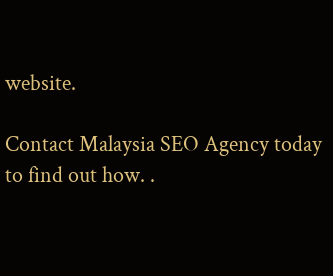website.

Contact Malaysia SEO Agency today to find out how. .